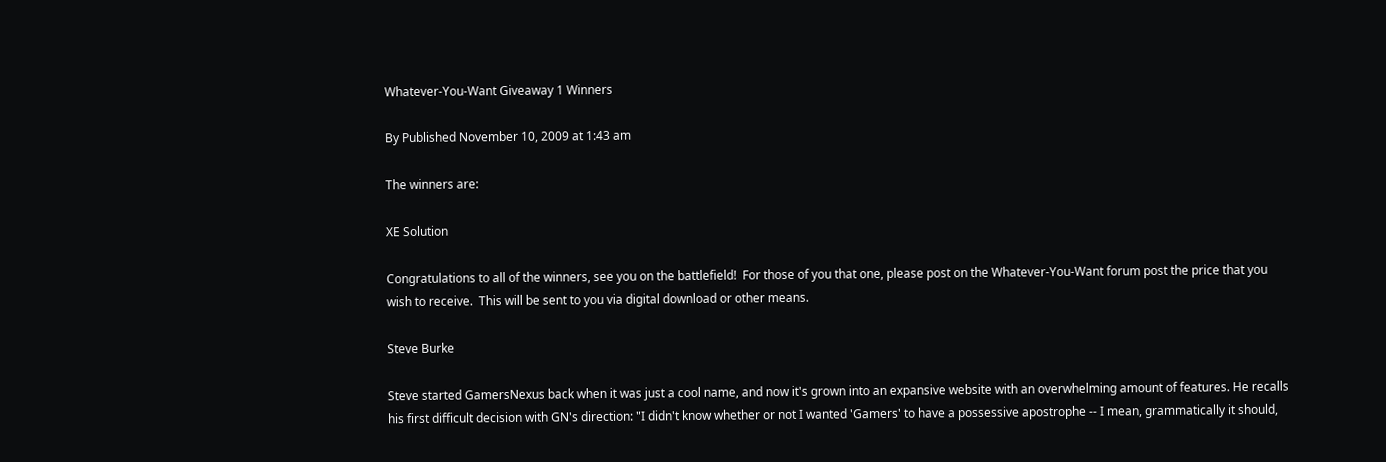Whatever-You-Want Giveaway 1 Winners

By Published November 10, 2009 at 1:43 am

The winners are:

XE Solution

Congratulations to all of the winners, see you on the battlefield!  For those of you that one, please post on the Whatever-You-Want forum post the price that you wish to receive.  This will be sent to you via digital download or other means.

Steve Burke

Steve started GamersNexus back when it was just a cool name, and now it's grown into an expansive website with an overwhelming amount of features. He recalls his first difficult decision with GN's direction: "I didn't know whether or not I wanted 'Gamers' to have a possessive apostrophe -- I mean, grammatically it should,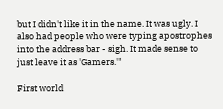but I didn't like it in the name. It was ugly. I also had people who were typing apostrophes into the address bar - sigh. It made sense to just leave it as 'Gamers.'"

First world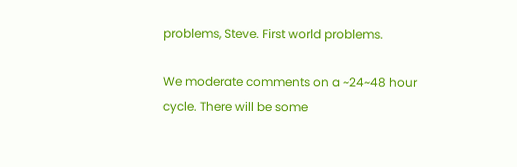problems, Steve. First world problems.

We moderate comments on a ~24~48 hour cycle. There will be some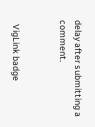delay after submitting a comment.


  VigLink badge